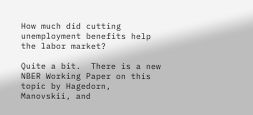How much did cutting unemployment benefits help the labor market?

Quite a bit.  There is a new NBER Working Paper on this topic by Hagedorn, Manovskii, and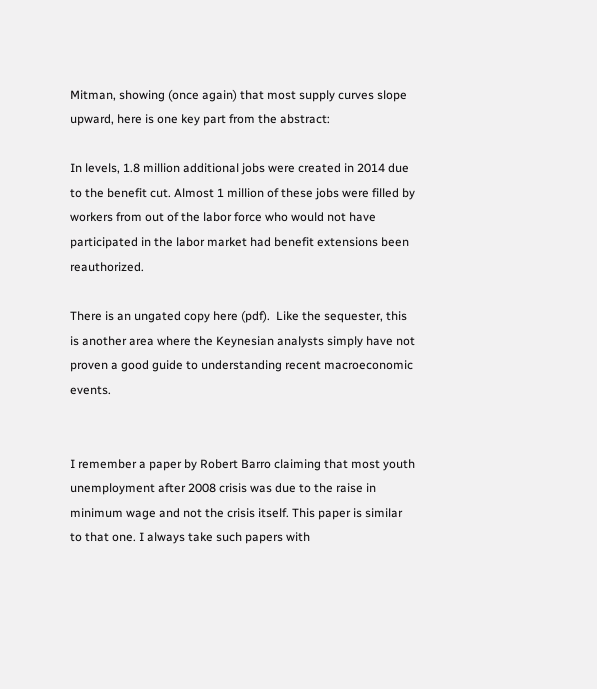Mitman, showing (once again) that most supply curves slope upward, here is one key part from the abstract:

In levels, 1.8 million additional jobs were created in 2014 due to the benefit cut. Almost 1 million of these jobs were filled by workers from out of the labor force who would not have participated in the labor market had benefit extensions been reauthorized.

There is an ungated copy here (pdf).  Like the sequester, this is another area where the Keynesian analysts simply have not proven a good guide to understanding recent macroeconomic events.


I remember a paper by Robert Barro claiming that most youth unemployment after 2008 crisis was due to the raise in minimum wage and not the crisis itself. This paper is similar to that one. I always take such papers with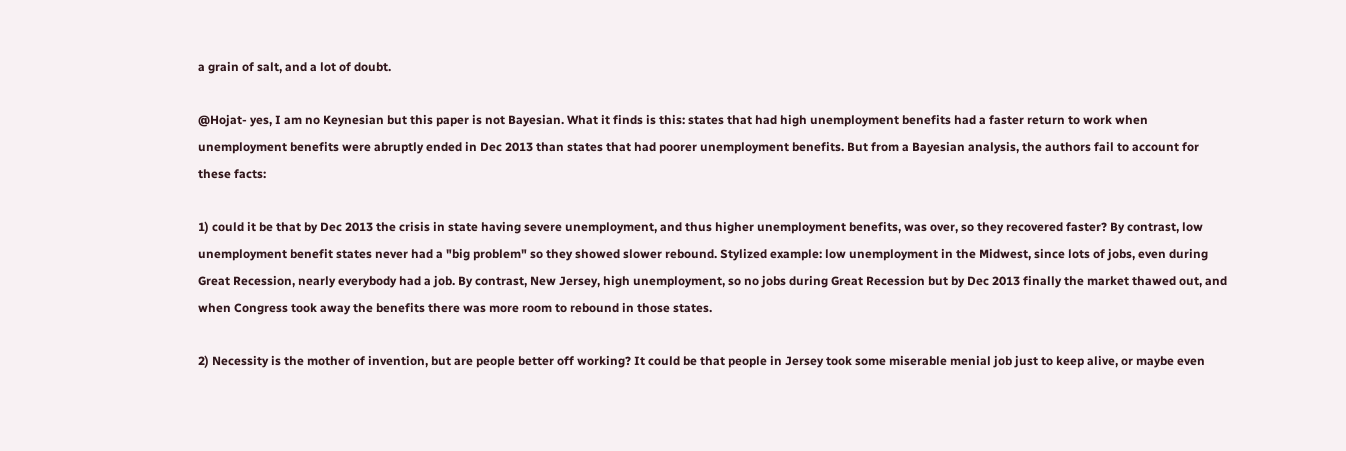a grain of salt, and a lot of doubt.

@Hojat- yes, I am no Keynesian but this paper is not Bayesian. What it finds is this: states that had high unemployment benefits had a faster return to work when unemployment benefits were abruptly ended in Dec 2013 than states that had poorer unemployment benefits. But from a Bayesian analysis, the authors fail to account for these facts:

1) could it be that by Dec 2013 the crisis in state having severe unemployment, and thus higher unemployment benefits, was over, so they recovered faster? By contrast, low unemployment benefit states never had a "big problem" so they showed slower rebound. Stylized example: low unemployment in the Midwest, since lots of jobs, even during Great Recession, nearly everybody had a job. By contrast, New Jersey, high unemployment, so no jobs during Great Recession but by Dec 2013 finally the market thawed out, and when Congress took away the benefits there was more room to rebound in those states.

2) Necessity is the mother of invention, but are people better off working? It could be that people in Jersey took some miserable menial job just to keep alive, or maybe even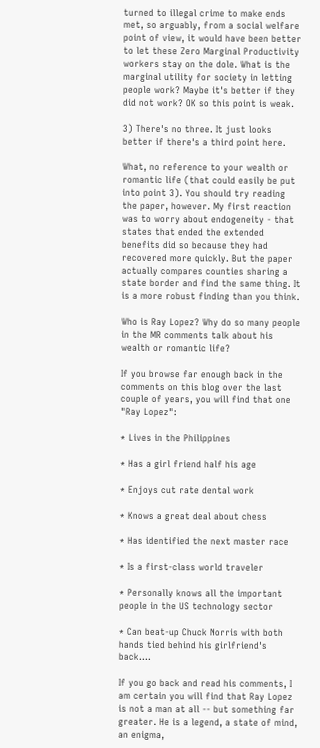turned to illegal crime to make ends met, so arguably, from a social welfare point of view, it would have been better to let these Zero Marginal Productivity workers stay on the dole. What is the marginal utility for society in letting people work? Maybe it's better if they did not work? OK so this point is weak.

3) There's no three. It just looks better if there's a third point here.

What, no reference to your wealth or romantic life (that could easily be put into point 3). You should try reading the paper, however. My first reaction was to worry about endogeneity - that states that ended the extended benefits did so because they had recovered more quickly. But the paper actually compares counties sharing a state border and find the same thing. It is a more robust finding than you think.

Who is Ray Lopez? Why do so many people in the MR comments talk about his wealth or romantic life?

If you browse far enough back in the comments on this blog over the last couple of years, you will find that one "Ray Lopez":

* Lives in the Philippines

* Has a girl friend half his age

* Enjoys cut rate dental work

* Knows a great deal about chess

* Has identified the next master race

* Is a first-class world traveler

* Personally knows all the important people in the US technology sector

* Can beat-up Chuck Norris with both hands tied behind his girlfriend's back....

If you go back and read his comments, I am certain you will find that Ray Lopez is not a man at all -- but something far greater. He is a legend, a state of mind, an enigma,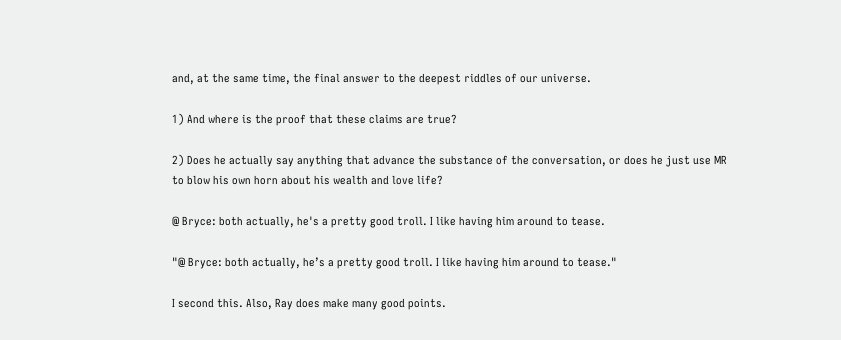and, at the same time, the final answer to the deepest riddles of our universe.

1) And where is the proof that these claims are true?

2) Does he actually say anything that advance the substance of the conversation, or does he just use MR to blow his own horn about his wealth and love life?

@ Bryce: both actually, he's a pretty good troll. I like having him around to tease.

"@ Bryce: both actually, he’s a pretty good troll. I like having him around to tease."

I second this. Also, Ray does make many good points.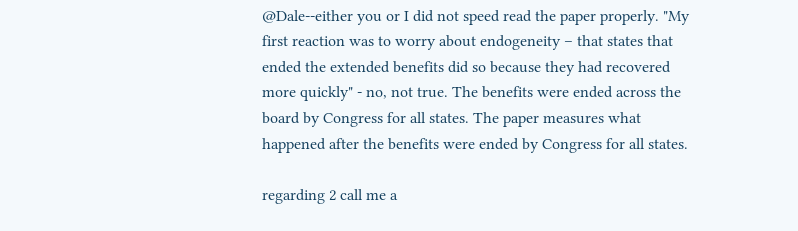@Dale--either you or I did not speed read the paper properly. "My first reaction was to worry about endogeneity – that states that ended the extended benefits did so because they had recovered more quickly" - no, not true. The benefits were ended across the board by Congress for all states. The paper measures what happened after the benefits were ended by Congress for all states.

regarding 2 call me a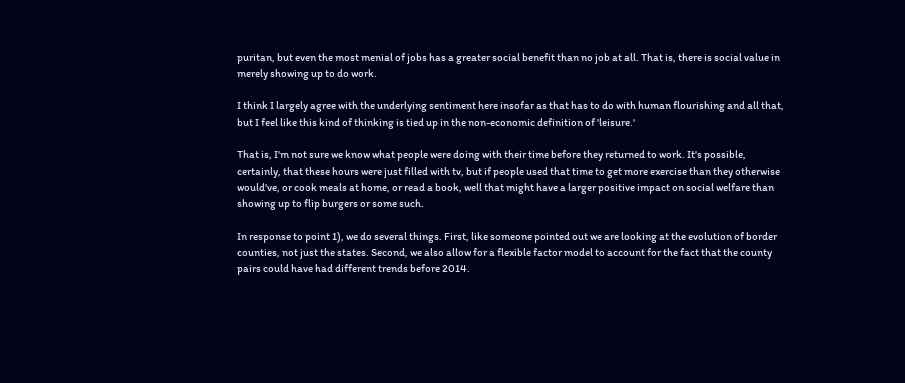puritan, but even the most menial of jobs has a greater social benefit than no job at all. That is, there is social value in merely showing up to do work.

I think I largely agree with the underlying sentiment here insofar as that has to do with human flourishing and all that, but I feel like this kind of thinking is tied up in the non-economic definition of 'leisure.'

That is, I'm not sure we know what people were doing with their time before they returned to work. It's possible, certainly, that these hours were just filled with tv, but if people used that time to get more exercise than they otherwise would've, or cook meals at home, or read a book, well that might have a larger positive impact on social welfare than showing up to flip burgers or some such.

In response to point 1), we do several things. First, like someone pointed out we are looking at the evolution of border counties, not just the states. Second, we also allow for a flexible factor model to account for the fact that the county pairs could have had different trends before 2014.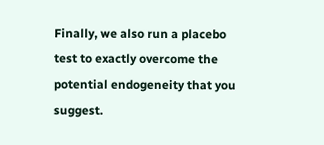Finally, we also run a placebo test to exactly overcome the potential endogeneity that you suggest.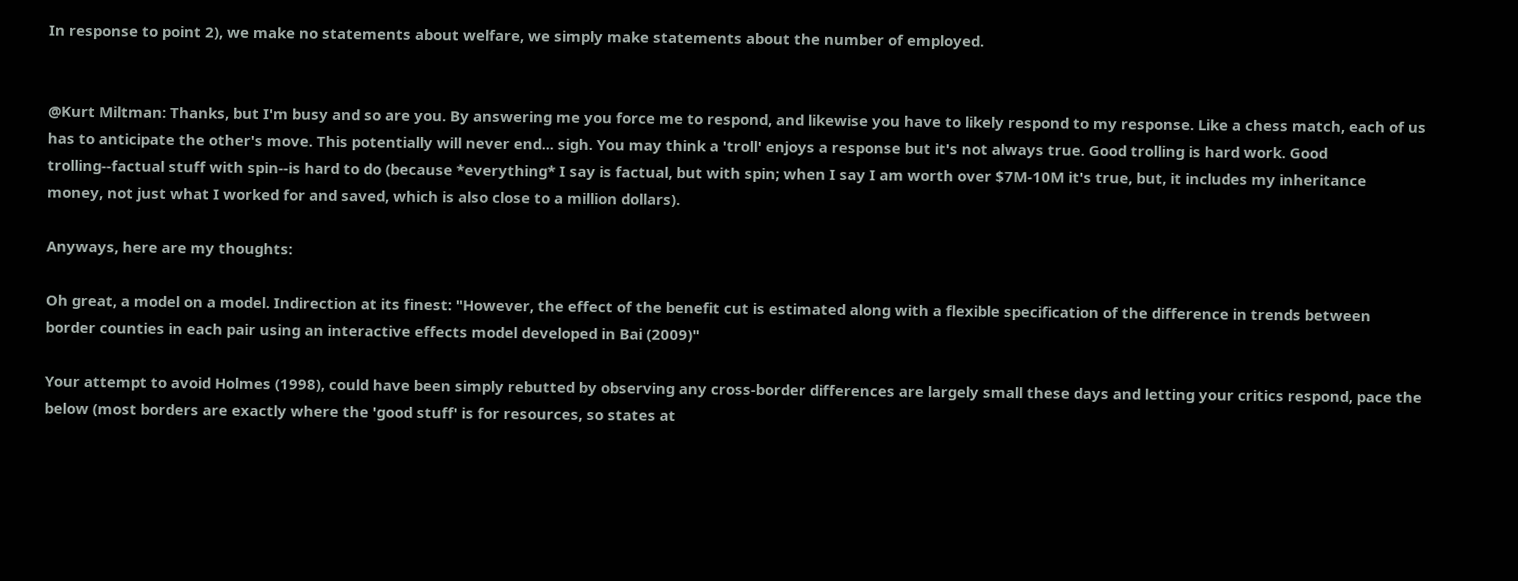In response to point 2), we make no statements about welfare, we simply make statements about the number of employed.


@Kurt Miltman: Thanks, but I'm busy and so are you. By answering me you force me to respond, and likewise you have to likely respond to my response. Like a chess match, each of us has to anticipate the other's move. This potentially will never end... sigh. You may think a 'troll' enjoys a response but it's not always true. Good trolling is hard work. Good trolling--factual stuff with spin--is hard to do (because *everything* I say is factual, but with spin; when I say I am worth over $7M-10M it's true, but, it includes my inheritance money, not just what I worked for and saved, which is also close to a million dollars).

Anyways, here are my thoughts:

Oh great, a model on a model. Indirection at its finest: "However, the effect of the benefit cut is estimated along with a flexible specification of the difference in trends between border counties in each pair using an interactive effects model developed in Bai (2009)"

Your attempt to avoid Holmes (1998), could have been simply rebutted by observing any cross-border differences are largely small these days and letting your critics respond, pace the below (most borders are exactly where the 'good stuff' is for resources, so states at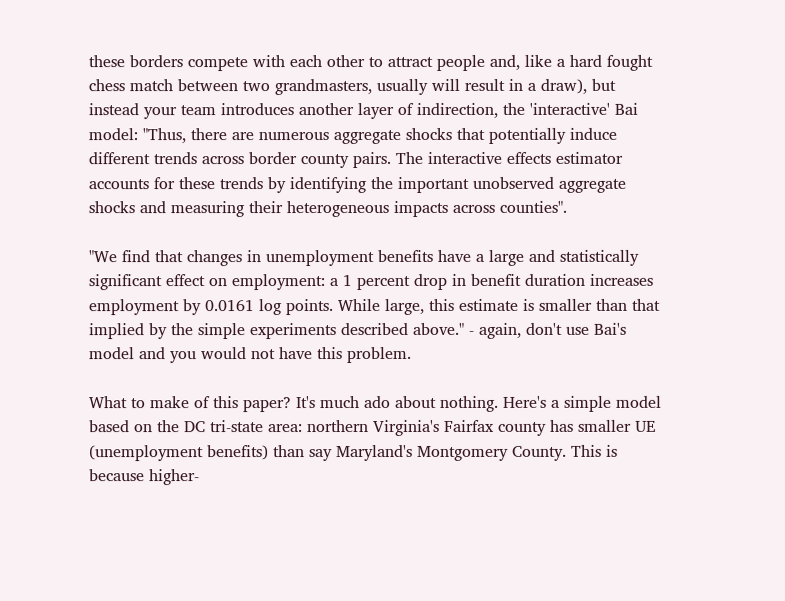these borders compete with each other to attract people and, like a hard fought chess match between two grandmasters, usually will result in a draw), but instead your team introduces another layer of indirection, the 'interactive' Bai model: "Thus, there are numerous aggregate shocks that potentially induce different trends across border county pairs. The interactive effects estimator accounts for these trends by identifying the important unobserved aggregate shocks and measuring their heterogeneous impacts across counties".

"We find that changes in unemployment benefits have a large and statistically significant effect on employment: a 1 percent drop in benefit duration increases employment by 0.0161 log points. While large, this estimate is smaller than that implied by the simple experiments described above." - again, don't use Bai's model and you would not have this problem.

What to make of this paper? It's much ado about nothing. Here's a simple model based on the DC tri-state area: northern Virginia's Fairfax county has smaller UE (unemployment benefits) than say Maryland's Montgomery County. This is because higher-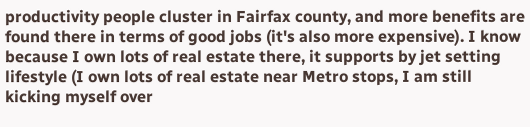productivity people cluster in Fairfax county, and more benefits are found there in terms of good jobs (it's also more expensive). I know because I own lots of real estate there, it supports by jet setting lifestyle (I own lots of real estate near Metro stops, I am still kicking myself over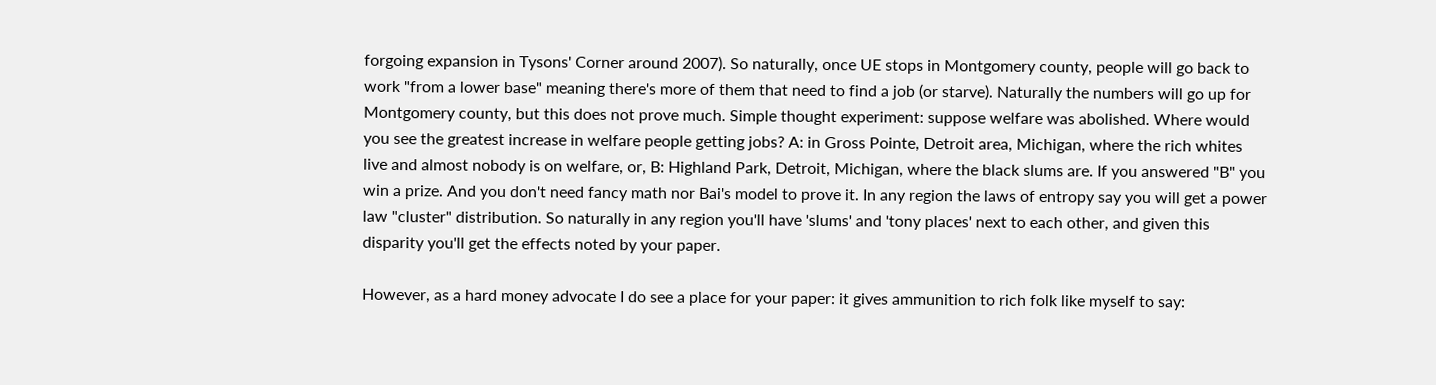forgoing expansion in Tysons' Corner around 2007). So naturally, once UE stops in Montgomery county, people will go back to work "from a lower base" meaning there's more of them that need to find a job (or starve). Naturally the numbers will go up for Montgomery county, but this does not prove much. Simple thought experiment: suppose welfare was abolished. Where would you see the greatest increase in welfare people getting jobs? A: in Gross Pointe, Detroit area, Michigan, where the rich whites live and almost nobody is on welfare, or, B: Highland Park, Detroit, Michigan, where the black slums are. If you answered "B" you win a prize. And you don't need fancy math nor Bai's model to prove it. In any region the laws of entropy say you will get a power law "cluster" distribution. So naturally in any region you'll have 'slums' and 'tony places' next to each other, and given this disparity you'll get the effects noted by your paper.

However, as a hard money advocate I do see a place for your paper: it gives ammunition to rich folk like myself to say: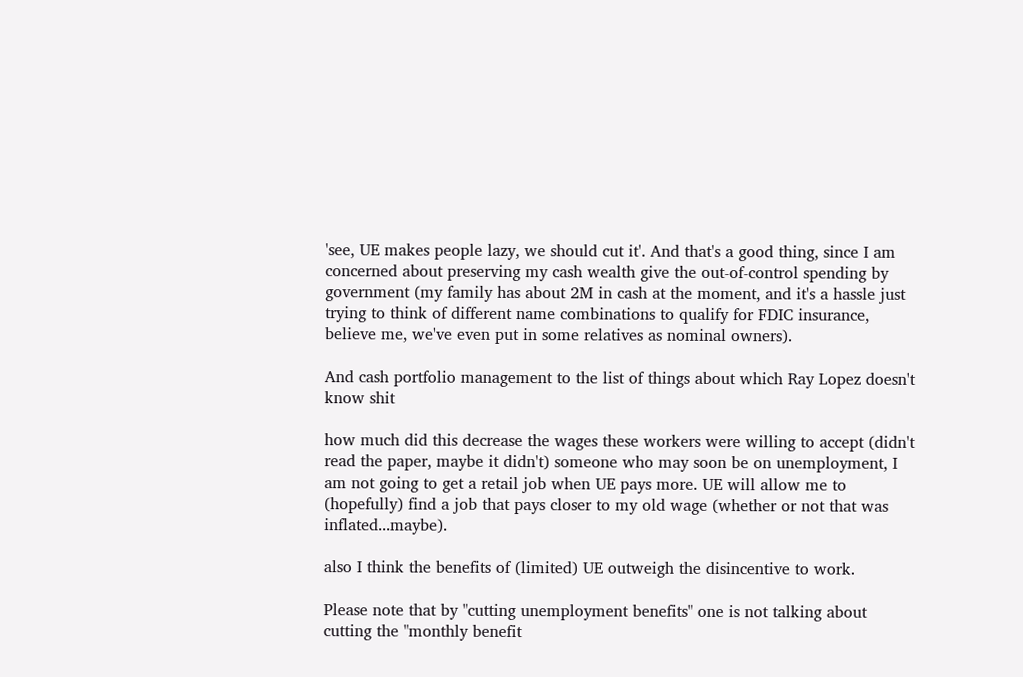'see, UE makes people lazy, we should cut it'. And that's a good thing, since I am concerned about preserving my cash wealth give the out-of-control spending by government (my family has about 2M in cash at the moment, and it's a hassle just trying to think of different name combinations to qualify for FDIC insurance, believe me, we've even put in some relatives as nominal owners).

And cash portfolio management to the list of things about which Ray Lopez doesn't know shit

how much did this decrease the wages these workers were willing to accept (didn't read the paper, maybe it didn't) someone who may soon be on unemployment, I am not going to get a retail job when UE pays more. UE will allow me to (hopefully) find a job that pays closer to my old wage (whether or not that was inflated...maybe).

also I think the benefits of (limited) UE outweigh the disincentive to work.

Please note that by "cutting unemployment benefits" one is not talking about cutting the "monthly benefit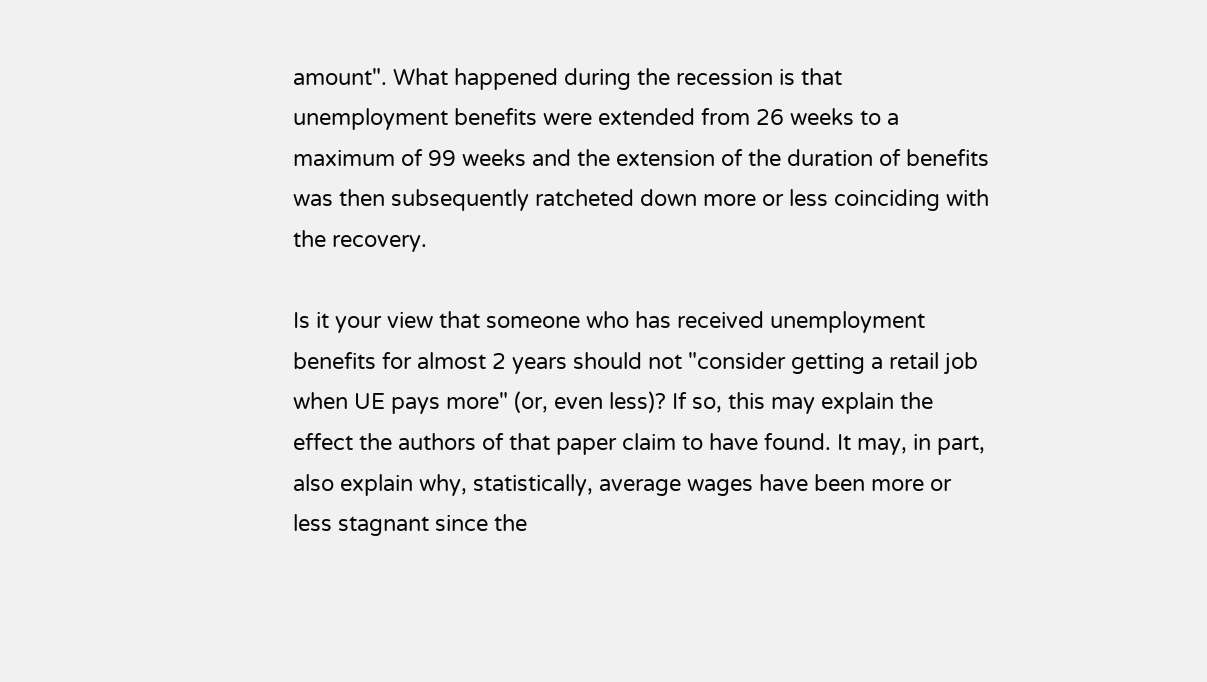amount". What happened during the recession is that unemployment benefits were extended from 26 weeks to a maximum of 99 weeks and the extension of the duration of benefits was then subsequently ratcheted down more or less coinciding with the recovery.

Is it your view that someone who has received unemployment benefits for almost 2 years should not "consider getting a retail job when UE pays more" (or, even less)? If so, this may explain the effect the authors of that paper claim to have found. It may, in part, also explain why, statistically, average wages have been more or less stagnant since the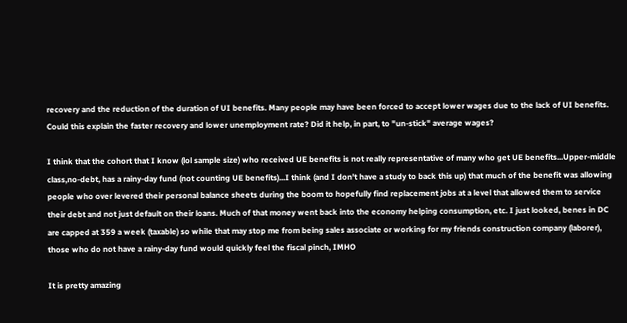recovery and the reduction of the duration of UI benefits. Many people may have been forced to accept lower wages due to the lack of UI benefits. Could this explain the faster recovery and lower unemployment rate? Did it help, in part, to "un-stick" average wages?

I think that the cohort that I know (lol sample size) who received UE benefits is not really representative of many who get UE benefits...Upper-middle class,no-debt, has a rainy-day fund (not counting UE benefits)...I think (and I don't have a study to back this up) that much of the benefit was allowing people who over levered their personal balance sheets during the boom to hopefully find replacement jobs at a level that allowed them to service their debt and not just default on their loans. Much of that money went back into the economy helping consumption, etc. I just looked, benes in DC are capped at 359 a week (taxable) so while that may stop me from being sales associate or working for my friends construction company (laborer), those who do not have a rainy-day fund would quickly feel the fiscal pinch, IMHO

It is pretty amazing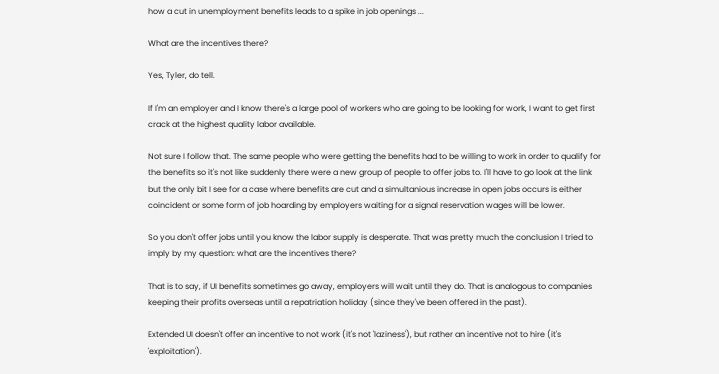how a cut in unemployment benefits leads to a spike in job openings ...

What are the incentives there?

Yes, Tyler, do tell.

If I'm an employer and I know there's a large pool of workers who are going to be looking for work, I want to get first crack at the highest quality labor available.

Not sure I follow that. The same people who were getting the benefits had to be willing to work in order to qualify for the benefits so it's not like suddenly there were a new group of people to offer jobs to. I'll have to go look at the link but the only bit I see for a case where benefits are cut and a simultanious increase in open jobs occurs is either coincident or some form of job hoarding by employers waiting for a signal reservation wages will be lower.

So you don't offer jobs until you know the labor supply is desperate. That was pretty much the conclusion I tried to imply by my question: what are the incentives there?

That is to say, if UI benefits sometimes go away, employers will wait until they do. That is analogous to companies keeping their profits overseas until a repatriation holiday (since they've been offered in the past).

Extended UI doesn't offer an incentive to not work (it's not 'laziness'), but rather an incentive not to hire (it's 'exploitation').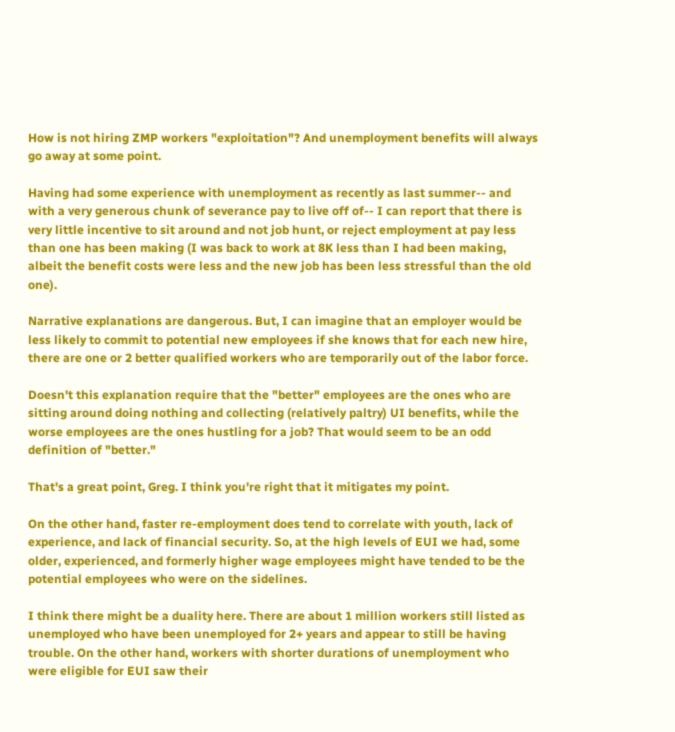How is not hiring ZMP workers "exploitation"? And unemployment benefits will always go away at some point.

Having had some experience with unemployment as recently as last summer-- and with a very generous chunk of severance pay to live off of-- I can report that there is very little incentive to sit around and not job hunt, or reject employment at pay less than one has been making (I was back to work at 8K less than I had been making, albeit the benefit costs were less and the new job has been less stressful than the old one).

Narrative explanations are dangerous. But, I can imagine that an employer would be less likely to commit to potential new employees if she knows that for each new hire, there are one or 2 better qualified workers who are temporarily out of the labor force.

Doesn't this explanation require that the "better" employees are the ones who are sitting around doing nothing and collecting (relatively paltry) UI benefits, while the worse employees are the ones hustling for a job? That would seem to be an odd definition of "better."

That's a great point, Greg. I think you're right that it mitigates my point.

On the other hand, faster re-employment does tend to correlate with youth, lack of experience, and lack of financial security. So, at the high levels of EUI we had, some older, experienced, and formerly higher wage employees might have tended to be the potential employees who were on the sidelines.

I think there might be a duality here. There are about 1 million workers still listed as unemployed who have been unemployed for 2+ years and appear to still be having trouble. On the other hand, workers with shorter durations of unemployment who were eligible for EUI saw their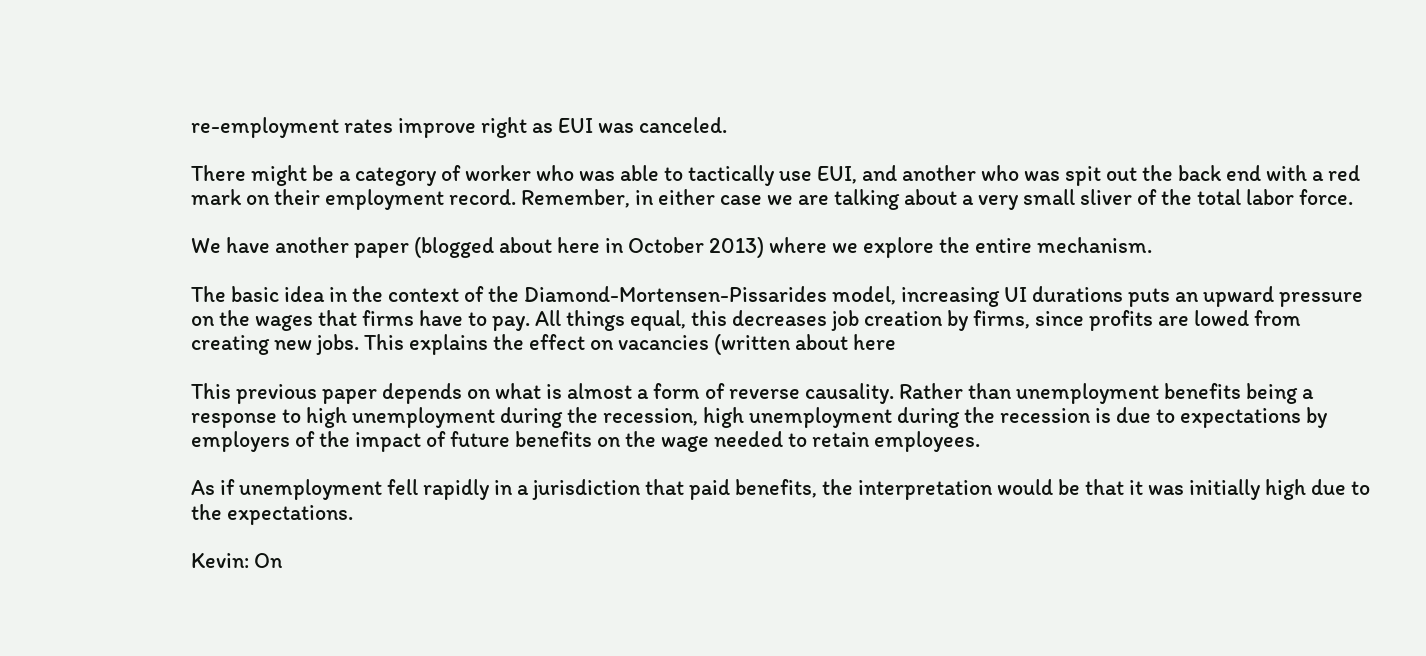re-employment rates improve right as EUI was canceled.

There might be a category of worker who was able to tactically use EUI, and another who was spit out the back end with a red mark on their employment record. Remember, in either case we are talking about a very small sliver of the total labor force.

We have another paper (blogged about here in October 2013) where we explore the entire mechanism.

The basic idea in the context of the Diamond-Mortensen-Pissarides model, increasing UI durations puts an upward pressure on the wages that firms have to pay. All things equal, this decreases job creation by firms, since profits are lowed from creating new jobs. This explains the effect on vacancies (written about here

This previous paper depends on what is almost a form of reverse causality. Rather than unemployment benefits being a response to high unemployment during the recession, high unemployment during the recession is due to expectations by employers of the impact of future benefits on the wage needed to retain employees.

As if unemployment fell rapidly in a jurisdiction that paid benefits, the interpretation would be that it was initially high due to the expectations.

Kevin: On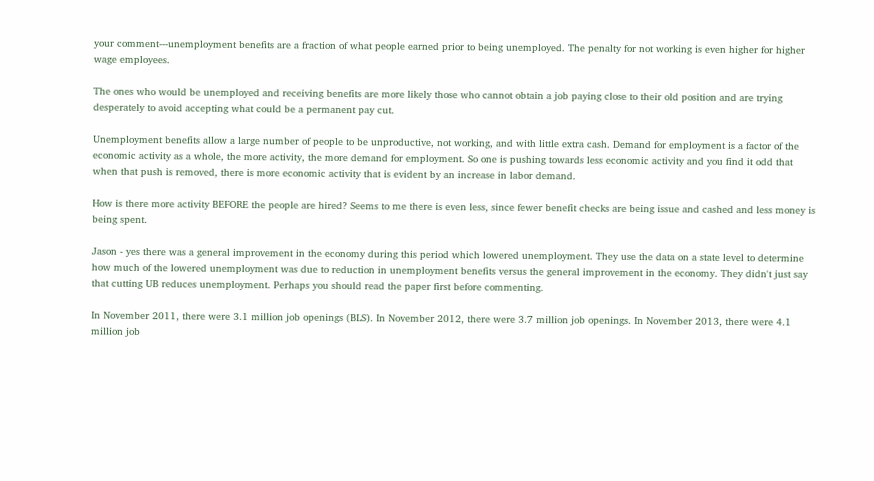your comment---unemployment benefits are a fraction of what people earned prior to being unemployed. The penalty for not working is even higher for higher wage employees.

The ones who would be unemployed and receiving benefits are more likely those who cannot obtain a job paying close to their old position and are trying desperately to avoid accepting what could be a permanent pay cut.

Unemployment benefits allow a large number of people to be unproductive, not working, and with little extra cash. Demand for employment is a factor of the economic activity as a whole, the more activity, the more demand for employment. So one is pushing towards less economic activity and you find it odd that when that push is removed, there is more economic activity that is evident by an increase in labor demand.

How is there more activity BEFORE the people are hired? Seems to me there is even less, since fewer benefit checks are being issue and cashed and less money is being spent.

Jason - yes there was a general improvement in the economy during this period which lowered unemployment. They use the data on a state level to determine how much of the lowered unemployment was due to reduction in unemployment benefits versus the general improvement in the economy. They didn't just say that cutting UB reduces unemployment. Perhaps you should read the paper first before commenting.

In November 2011, there were 3.1 million job openings (BLS). In November 2012, there were 3.7 million job openings. In November 2013, there were 4.1 million job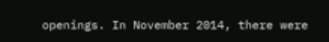openings. In November 2014, there were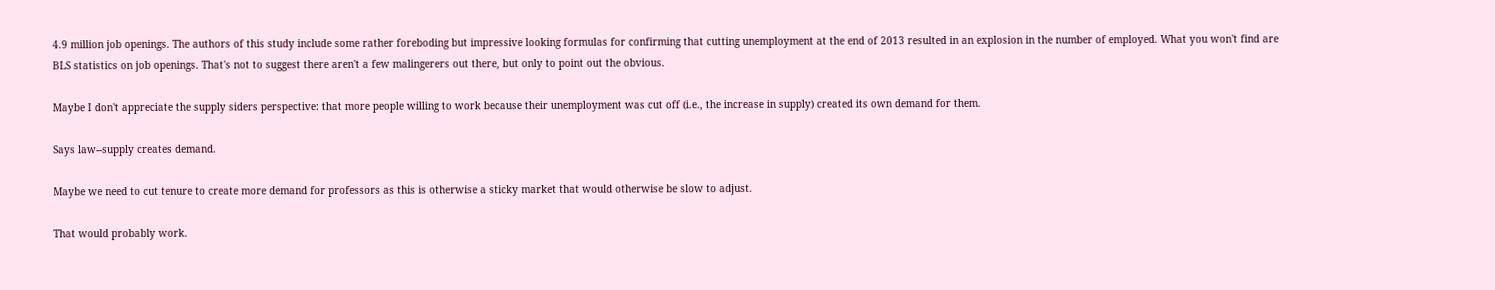4.9 million job openings. The authors of this study include some rather foreboding but impressive looking formulas for confirming that cutting unemployment at the end of 2013 resulted in an explosion in the number of employed. What you won't find are BLS statistics on job openings. That's not to suggest there aren't a few malingerers out there, but only to point out the obvious.

Maybe I don't appreciate the supply siders perspective: that more people willing to work because their unemployment was cut off (i.e., the increase in supply) created its own demand for them.

Says law--supply creates demand.

Maybe we need to cut tenure to create more demand for professors as this is otherwise a sticky market that would otherwise be slow to adjust.

That would probably work.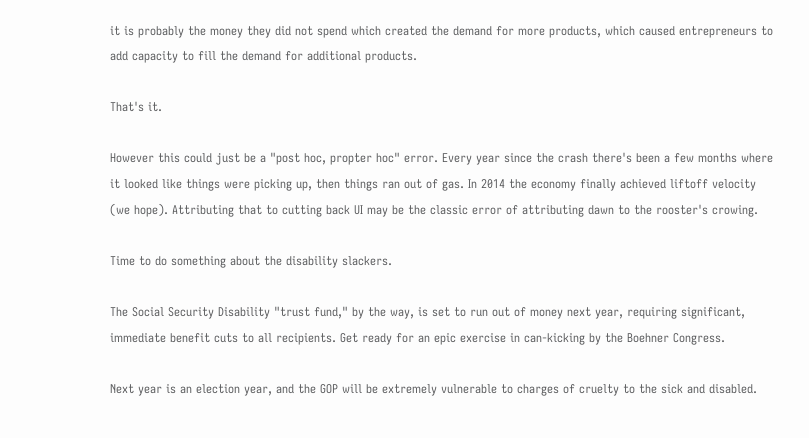it is probably the money they did not spend which created the demand for more products, which caused entrepreneurs to add capacity to fill the demand for additional products.

That's it.

However this could just be a "post hoc, propter hoc" error. Every year since the crash there's been a few months where it looked like things were picking up, then things ran out of gas. In 2014 the economy finally achieved liftoff velocity (we hope). Attributing that to cutting back UI may be the classic error of attributing dawn to the rooster's crowing.

Time to do something about the disability slackers.

The Social Security Disability "trust fund," by the way, is set to run out of money next year, requiring significant, immediate benefit cuts to all recipients. Get ready for an epic exercise in can-kicking by the Boehner Congress.

Next year is an election year, and the GOP will be extremely vulnerable to charges of cruelty to the sick and disabled.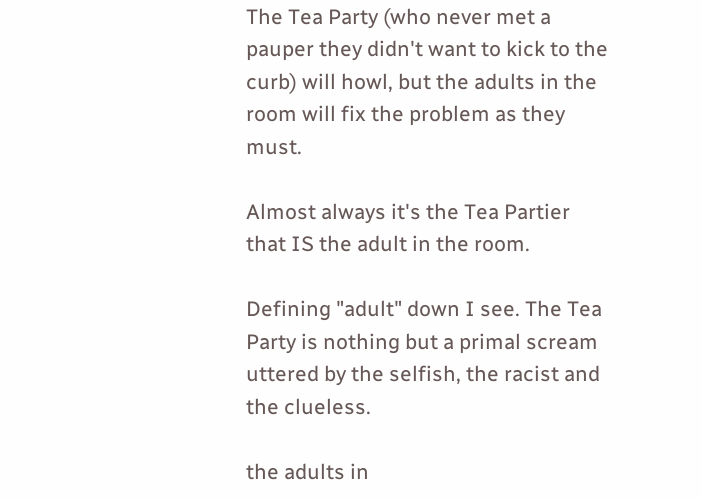The Tea Party (who never met a pauper they didn't want to kick to the curb) will howl, but the adults in the room will fix the problem as they must.

Almost always it's the Tea Partier that IS the adult in the room.

Defining "adult" down I see. The Tea Party is nothing but a primal scream uttered by the selfish, the racist and the clueless.

the adults in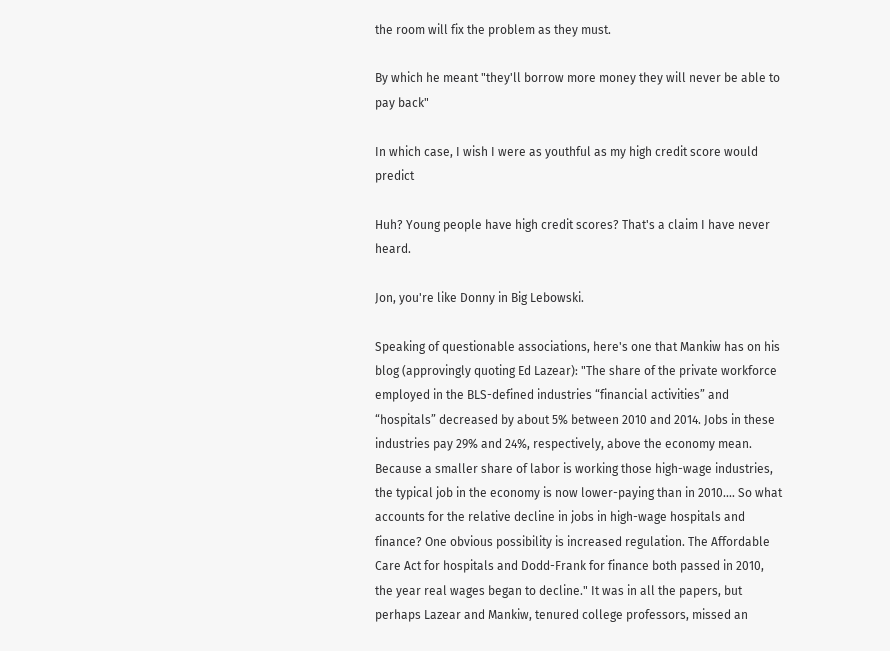the room will fix the problem as they must.

By which he meant "they'll borrow more money they will never be able to pay back"

In which case, I wish I were as youthful as my high credit score would predict

Huh? Young people have high credit scores? That's a claim I have never heard.

Jon, you're like Donny in Big Lebowski.

Speaking of questionable associations, here's one that Mankiw has on his blog (approvingly quoting Ed Lazear): "The share of the private workforce employed in the BLS-defined industries “financial activities” and “hospitals” decreased by about 5% between 2010 and 2014. Jobs in these industries pay 29% and 24%, respectively, above the economy mean. Because a smaller share of labor is working those high-wage industries, the typical job in the economy is now lower-paying than in 2010.... So what accounts for the relative decline in jobs in high-wage hospitals and finance? One obvious possibility is increased regulation. The Affordable Care Act for hospitals and Dodd-Frank for finance both passed in 2010, the year real wages began to decline." It was in all the papers, but perhaps Lazear and Mankiw, tenured college professors, missed an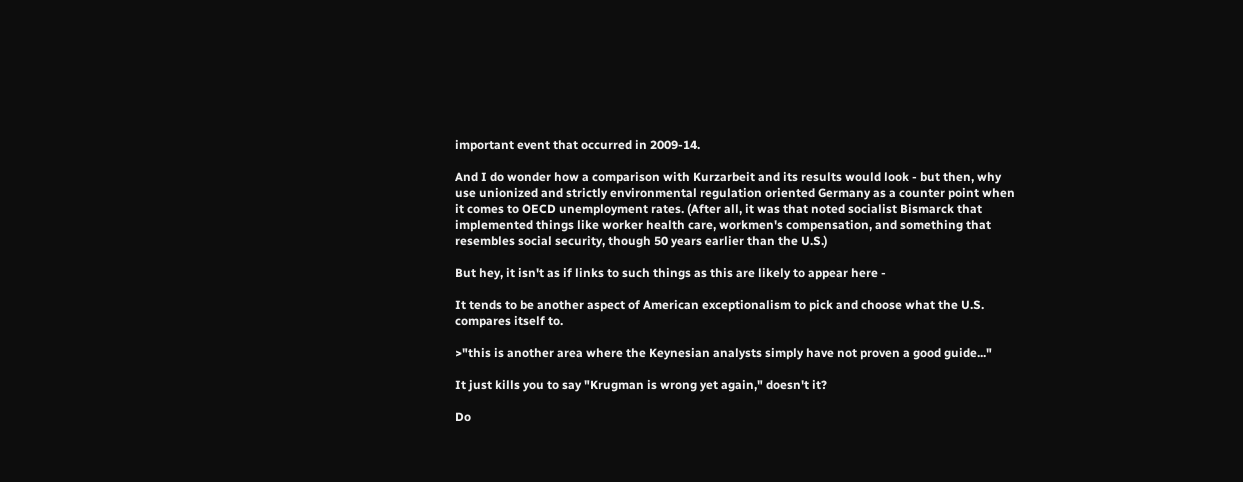important event that occurred in 2009-14.

And I do wonder how a comparison with Kurzarbeit and its results would look - but then, why use unionized and strictly environmental regulation oriented Germany as a counter point when it comes to OECD unemployment rates. (After all, it was that noted socialist Bismarck that implemented things like worker health care, workmen's compensation, and something that resembles social security, though 50 years earlier than the U.S.)

But hey, it isn't as if links to such things as this are likely to appear here -

It tends to be another aspect of American exceptionalism to pick and choose what the U.S. compares itself to.

>"this is another area where the Keynesian analysts simply have not proven a good guide..."

It just kills you to say "Krugman is wrong yet again," doesn't it?

Do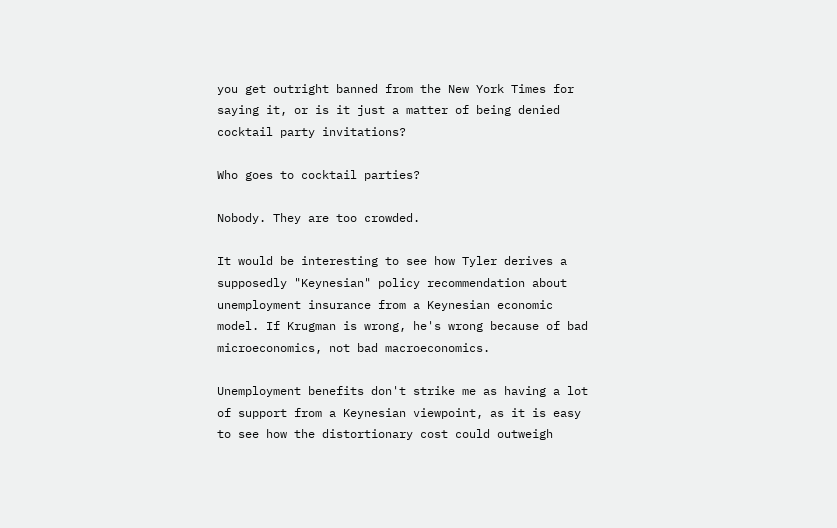you get outright banned from the New York Times for saying it, or is it just a matter of being denied cocktail party invitations?

Who goes to cocktail parties?

Nobody. They are too crowded.

It would be interesting to see how Tyler derives a supposedly "Keynesian" policy recommendation about unemployment insurance from a Keynesian economic model. If Krugman is wrong, he's wrong because of bad microeconomics, not bad macroeconomics.

Unemployment benefits don't strike me as having a lot of support from a Keynesian viewpoint, as it is easy to see how the distortionary cost could outweigh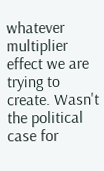whatever multiplier effect we are trying to create. Wasn't the political case for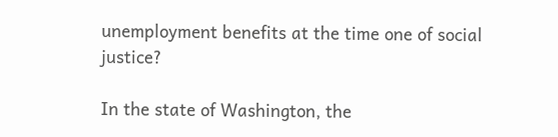unemployment benefits at the time one of social justice?

In the state of Washington, the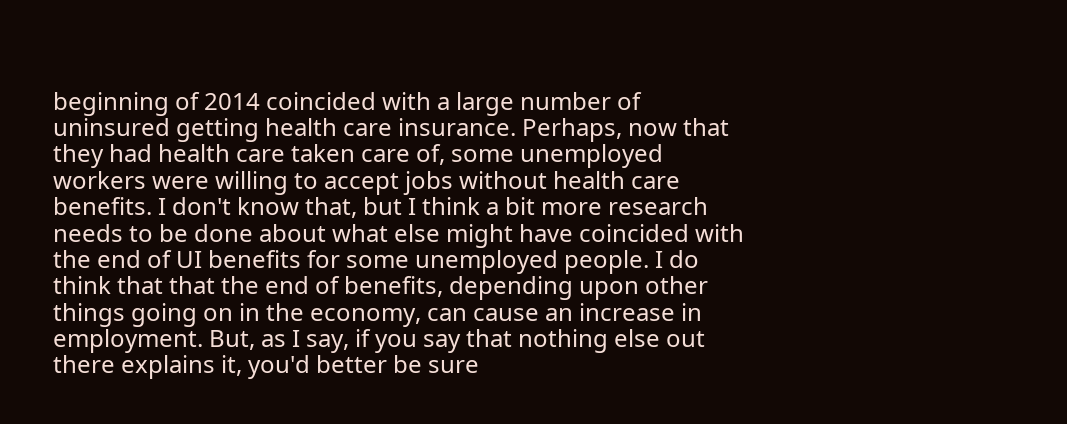beginning of 2014 coincided with a large number of uninsured getting health care insurance. Perhaps, now that they had health care taken care of, some unemployed workers were willing to accept jobs without health care benefits. I don't know that, but I think a bit more research needs to be done about what else might have coincided with the end of UI benefits for some unemployed people. I do think that that the end of benefits, depending upon other things going on in the economy, can cause an increase in employment. But, as I say, if you say that nothing else out there explains it, you'd better be sure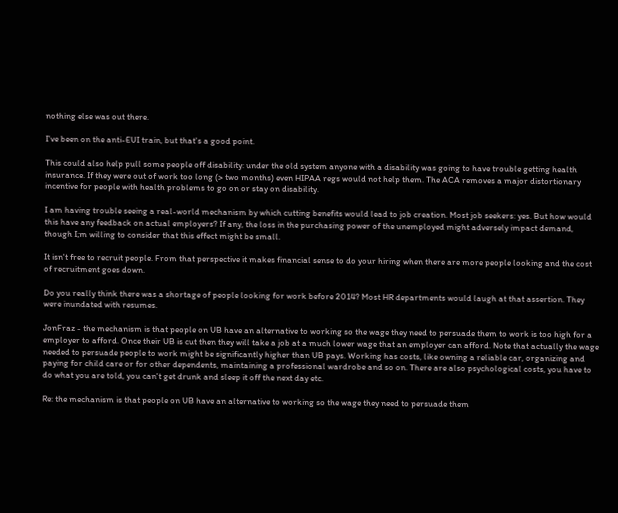nothing else was out there.

I've been on the anti-EUI train, but that's a good point.

This could also help pull some people off disability: under the old system anyone with a disability was going to have trouble getting health insurance. If they were out of work too long (> two months) even HIPAA regs would not help them. The ACA removes a major distortionary incentive for people with health problems to go on or stay on disability.

I am having trouble seeing a real-world mechanism by which cutting benefits would lead to job creation. Most job seekers: yes. But how would this have any feedback on actual employers? If any, the loss in the purchasing power of the unemployed might adversely impact demand, though I;m willing to consider that this effect might be small.

It isn't free to recruit people. From that perspective it makes financial sense to do your hiring when there are more people looking and the cost of recruitment goes down.

Do you really think there was a shortage of people looking for work before 2014? Most HR departments would laugh at that assertion. They were inundated with resumes.

JonFraz - the mechanism is that people on UB have an alternative to working so the wage they need to persuade them to work is too high for a employer to afford. Once their UB is cut then they will take a job at a much lower wage that an employer can afford. Note that actually the wage needed to persuade people to work might be significantly higher than UB pays. Working has costs, like owning a reliable car, organizing and paying for child care or for other dependents, maintaining a professional wardrobe and so on. There are also psychological costs, you have to do what you are told, you can't get drunk and sleep it off the next day etc.

Re: the mechanism is that people on UB have an alternative to working so the wage they need to persuade them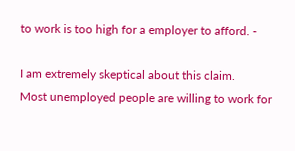to work is too high for a employer to afford. -

I am extremely skeptical about this claim.
Most unemployed people are willing to work for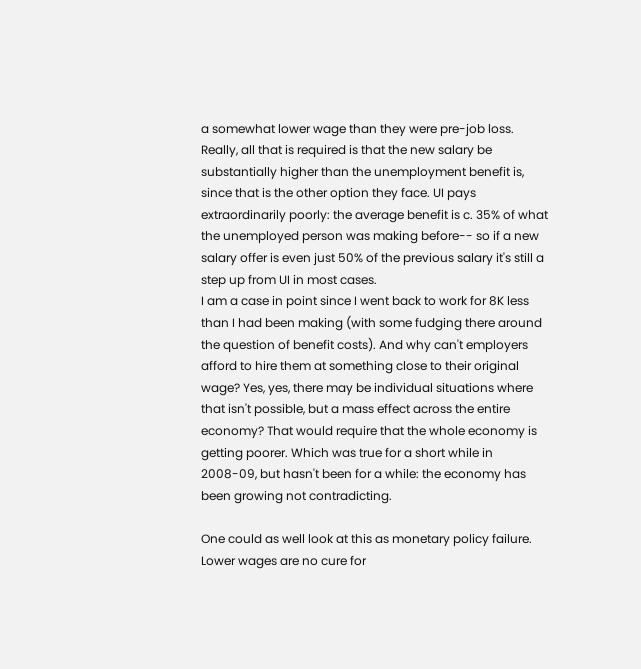a somewhat lower wage than they were pre-job loss. Really, all that is required is that the new salary be substantially higher than the unemployment benefit is, since that is the other option they face. UI pays extraordinarily poorly: the average benefit is c. 35% of what the unemployed person was making before-- so if a new salary offer is even just 50% of the previous salary it's still a step up from UI in most cases.
I am a case in point since I went back to work for 8K less than I had been making (with some fudging there around the question of benefit costs). And why can't employers afford to hire them at something close to their original wage? Yes, yes, there may be individual situations where that isn't possible, but a mass effect across the entire economy? That would require that the whole economy is getting poorer. Which was true for a short while in 2008-09, but hasn't been for a while: the economy has been growing not contradicting.

One could as well look at this as monetary policy failure. Lower wages are no cure for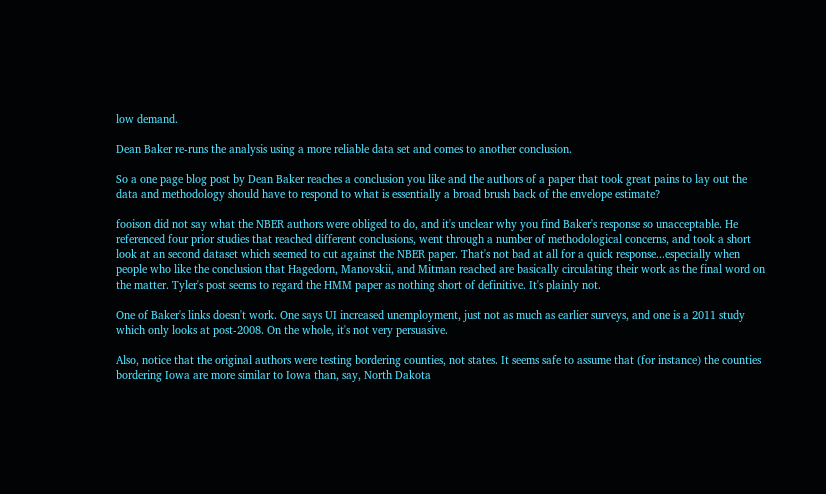low demand.

Dean Baker re-runs the analysis using a more reliable data set and comes to another conclusion.

So a one page blog post by Dean Baker reaches a conclusion you like and the authors of a paper that took great pains to lay out the data and methodology should have to respond to what is essentially a broad brush back of the envelope estimate?

fooison did not say what the NBER authors were obliged to do, and it's unclear why you find Baker's response so unacceptable. He referenced four prior studies that reached different conclusions, went through a number of methodological concerns, and took a short look at an second dataset which seemed to cut against the NBER paper. That's not bad at all for a quick response...especially when people who like the conclusion that Hagedorn, Manovskii, and Mitman reached are basically circulating their work as the final word on the matter. Tyler's post seems to regard the HMM paper as nothing short of definitive. It's plainly not.

One of Baker's links doesn't work. One says UI increased unemployment, just not as much as earlier surveys, and one is a 2011 study which only looks at post-2008. On the whole, it's not very persuasive.

Also, notice that the original authors were testing bordering counties, not states. It seems safe to assume that (for instance) the counties bordering Iowa are more similar to Iowa than, say, North Dakota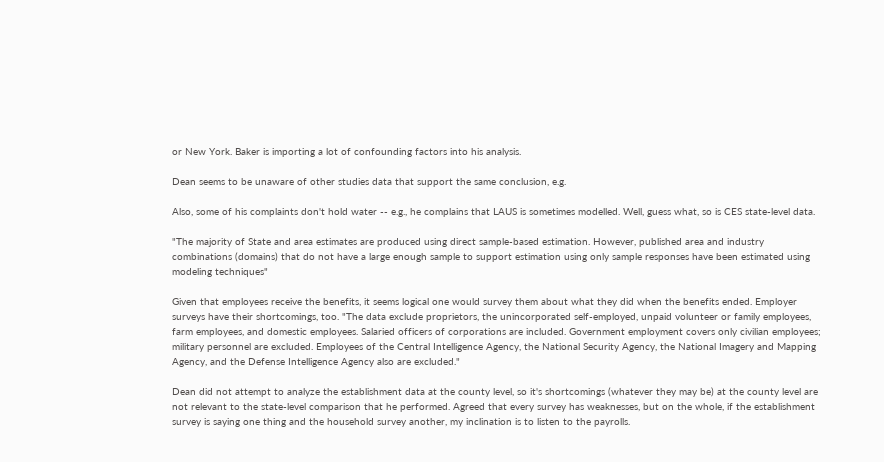or New York. Baker is importing a lot of confounding factors into his analysis.

Dean seems to be unaware of other studies data that support the same conclusion, e.g.

Also, some of his complaints don't hold water -- e.g., he complains that LAUS is sometimes modelled. Well, guess what, so is CES state-level data.

"The majority of State and area estimates are produced using direct sample-based estimation. However, published area and industry combinations (domains) that do not have a large enough sample to support estimation using only sample responses have been estimated using modeling techniques"

Given that employees receive the benefits, it seems logical one would survey them about what they did when the benefits ended. Employer surveys have their shortcomings, too. "The data exclude proprietors, the unincorporated self-employed, unpaid volunteer or family employees, farm employees, and domestic employees. Salaried officers of corporations are included. Government employment covers only civilian employees; military personnel are excluded. Employees of the Central Intelligence Agency, the National Security Agency, the National Imagery and Mapping Agency, and the Defense Intelligence Agency also are excluded."

Dean did not attempt to analyze the establishment data at the county level, so it's shortcomings (whatever they may be) at the county level are not relevant to the state-level comparison that he performed. Agreed that every survey has weaknesses, but on the whole, if the establishment survey is saying one thing and the household survey another, my inclination is to listen to the payrolls.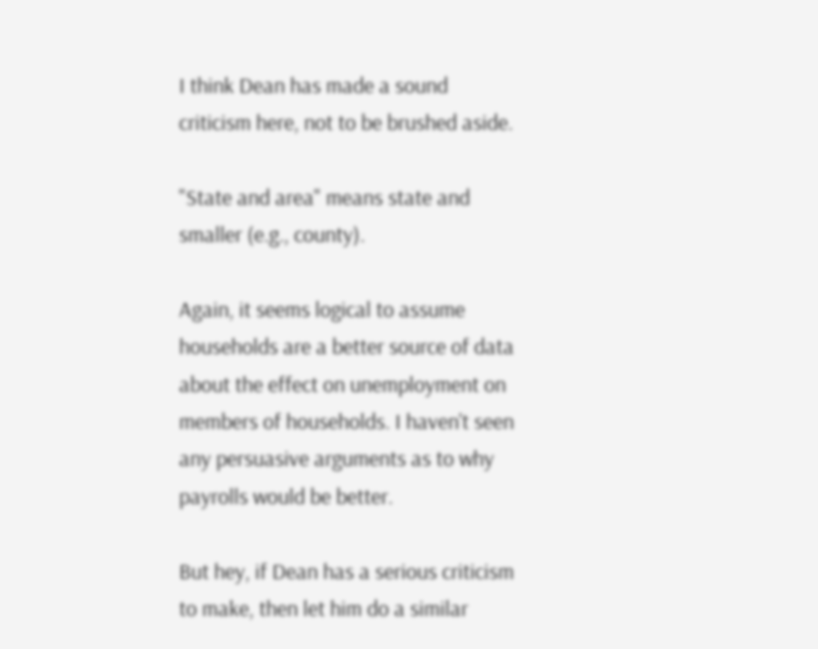I think Dean has made a sound criticism here, not to be brushed aside.

"State and area" means state and smaller (e.g., county).

Again, it seems logical to assume households are a better source of data about the effect on unemployment on members of households. I haven't seen any persuasive arguments as to why payrolls would be better.

But hey, if Dean has a serious criticism to make, then let him do a similar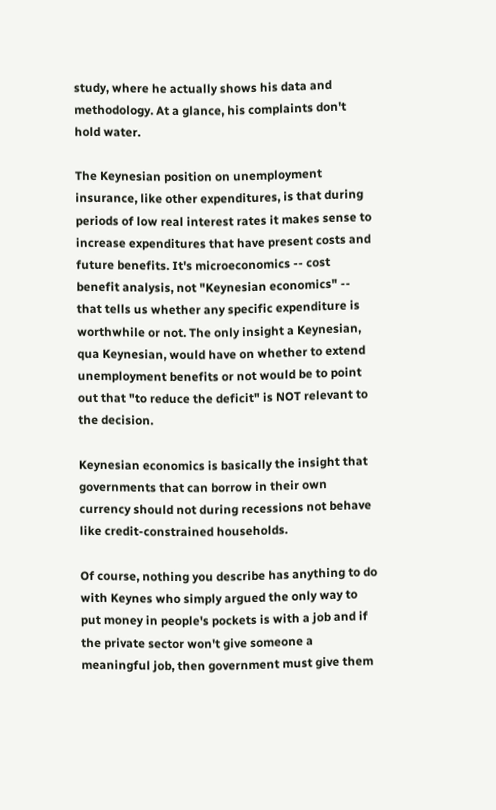study, where he actually shows his data and methodology. At a glance, his complaints don't hold water.

The Keynesian position on unemployment insurance, like other expenditures, is that during periods of low real interest rates it makes sense to increase expenditures that have present costs and future benefits. It's microeconomics -- cost benefit analysis, not "Keynesian economics" -- that tells us whether any specific expenditure is worthwhile or not. The only insight a Keynesian, qua Keynesian, would have on whether to extend unemployment benefits or not would be to point out that "to reduce the deficit" is NOT relevant to the decision.

Keynesian economics is basically the insight that governments that can borrow in their own currency should not during recessions not behave like credit-constrained households.

Of course, nothing you describe has anything to do with Keynes who simply argued the only way to put money in people's pockets is with a job and if the private sector won't give someone a meaningful job, then government must give them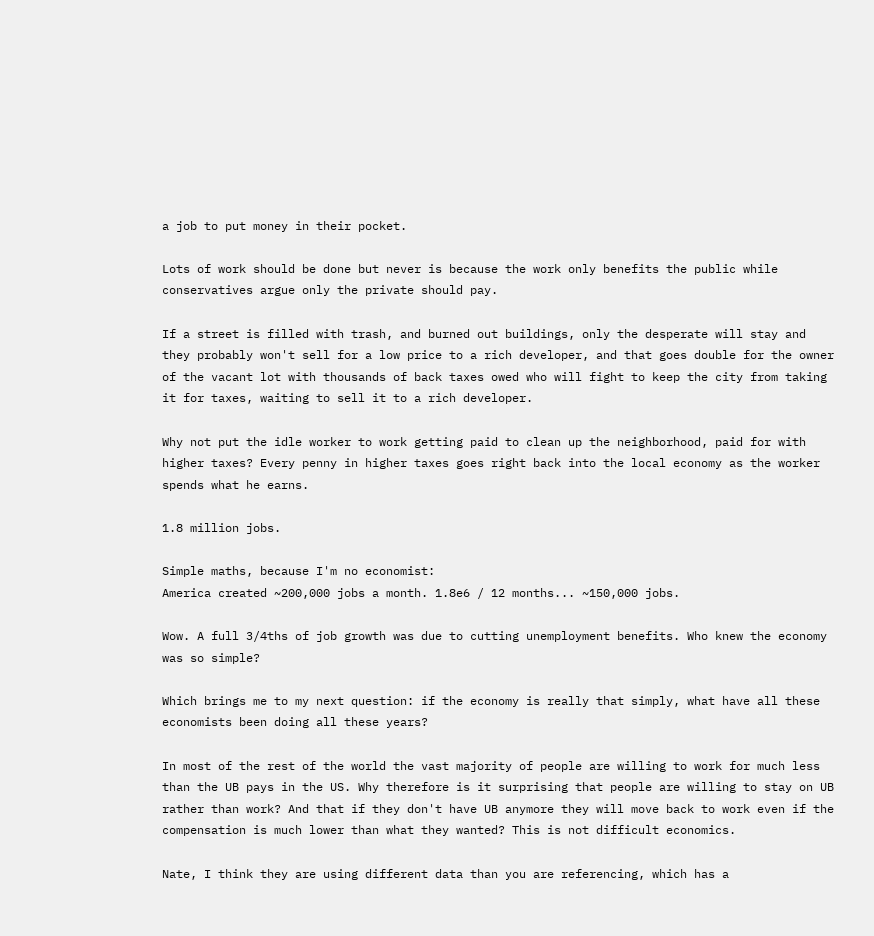a job to put money in their pocket.

Lots of work should be done but never is because the work only benefits the public while conservatives argue only the private should pay.

If a street is filled with trash, and burned out buildings, only the desperate will stay and they probably won't sell for a low price to a rich developer, and that goes double for the owner of the vacant lot with thousands of back taxes owed who will fight to keep the city from taking it for taxes, waiting to sell it to a rich developer.

Why not put the idle worker to work getting paid to clean up the neighborhood, paid for with higher taxes? Every penny in higher taxes goes right back into the local economy as the worker spends what he earns.

1.8 million jobs.

Simple maths, because I'm no economist:
America created ~200,000 jobs a month. 1.8e6 / 12 months... ~150,000 jobs.

Wow. A full 3/4ths of job growth was due to cutting unemployment benefits. Who knew the economy was so simple?

Which brings me to my next question: if the economy is really that simply, what have all these economists been doing all these years?

In most of the rest of the world the vast majority of people are willing to work for much less than the UB pays in the US. Why therefore is it surprising that people are willing to stay on UB rather than work? And that if they don't have UB anymore they will move back to work even if the compensation is much lower than what they wanted? This is not difficult economics.

Nate, I think they are using different data than you are referencing, which has a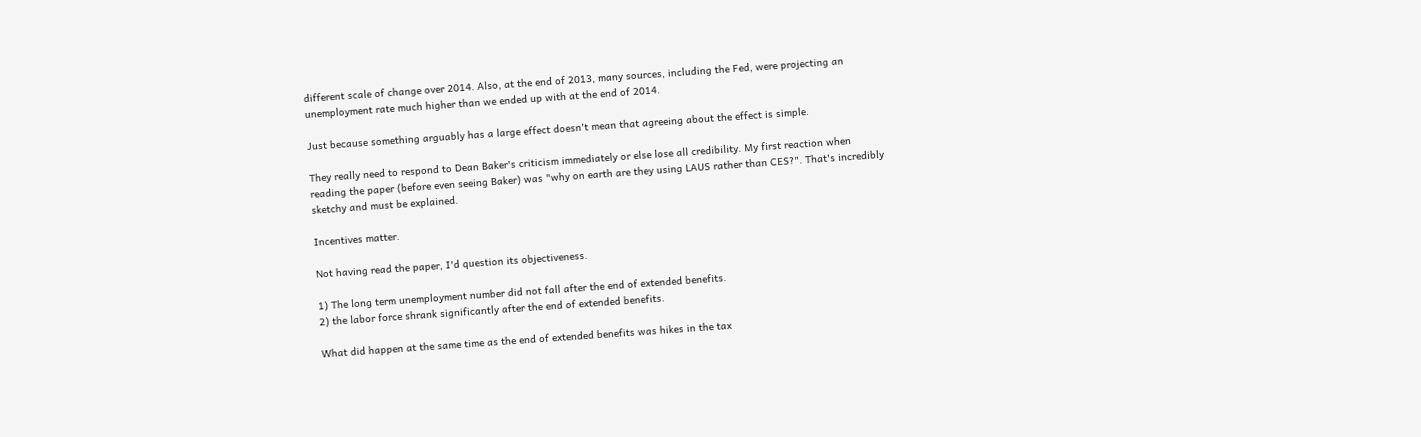different scale of change over 2014. Also, at the end of 2013, many sources, including the Fed, were projecting an unemployment rate much higher than we ended up with at the end of 2014.

Just because something arguably has a large effect doesn't mean that agreeing about the effect is simple.

They really need to respond to Dean Baker's criticism immediately or else lose all credibility. My first reaction when reading the paper (before even seeing Baker) was "why on earth are they using LAUS rather than CES?". That's incredibly sketchy and must be explained.

Incentives matter.

Not having read the paper, I'd question its objectiveness.

1) The long term unemployment number did not fall after the end of extended benefits.
2) the labor force shrank significantly after the end of extended benefits.

What did happen at the same time as the end of extended benefits was hikes in the tax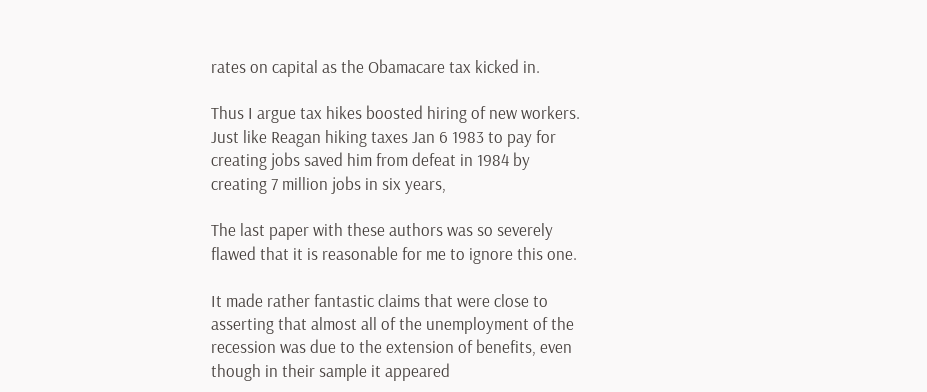rates on capital as the Obamacare tax kicked in.

Thus I argue tax hikes boosted hiring of new workers. Just like Reagan hiking taxes Jan 6 1983 to pay for creating jobs saved him from defeat in 1984 by creating 7 million jobs in six years,

The last paper with these authors was so severely flawed that it is reasonable for me to ignore this one.

It made rather fantastic claims that were close to asserting that almost all of the unemployment of the recession was due to the extension of benefits, even though in their sample it appeared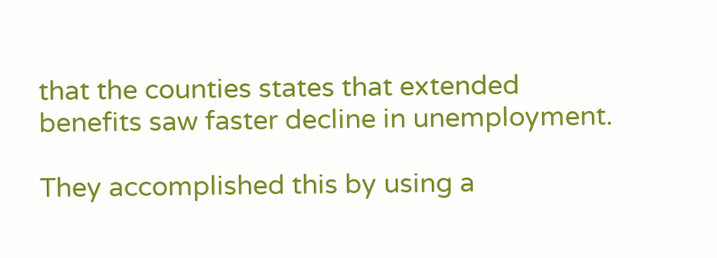that the counties states that extended benefits saw faster decline in unemployment.

They accomplished this by using a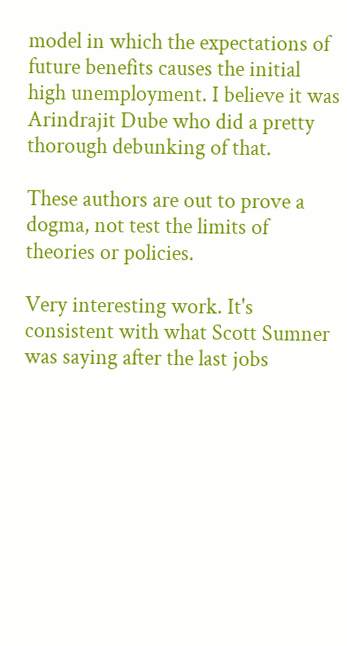model in which the expectations of future benefits causes the initial high unemployment. I believe it was Arindrajit Dube who did a pretty thorough debunking of that.

These authors are out to prove a dogma, not test the limits of theories or policies.

Very interesting work. It's consistent with what Scott Sumner was saying after the last jobs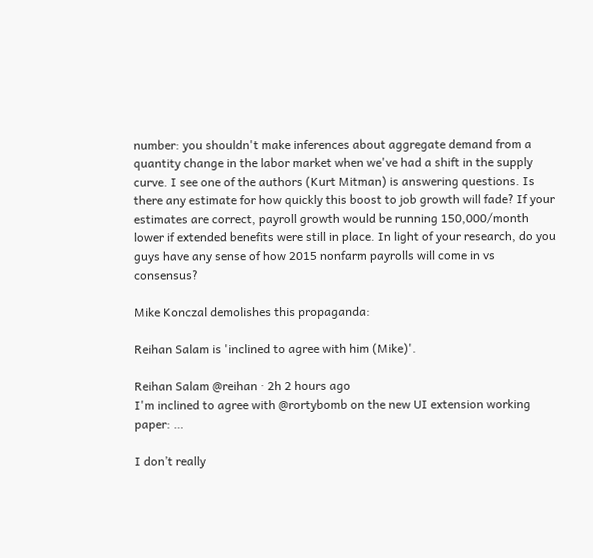number: you shouldn't make inferences about aggregate demand from a quantity change in the labor market when we've had a shift in the supply curve. I see one of the authors (Kurt Mitman) is answering questions. Is there any estimate for how quickly this boost to job growth will fade? If your estimates are correct, payroll growth would be running 150,000/month lower if extended benefits were still in place. In light of your research, do you guys have any sense of how 2015 nonfarm payrolls will come in vs consensus?

Mike Konczal demolishes this propaganda:

Reihan Salam is 'inclined to agree with him (Mike)'.

Reihan Salam @reihan · 2h 2 hours ago
I'm inclined to agree with @rortybomb on the new UI extension working paper: …

I don’t really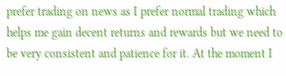prefer trading on news as I prefer normal trading which helps me gain decent returns and rewards but we need to be very consistent and patience for it. At the moment I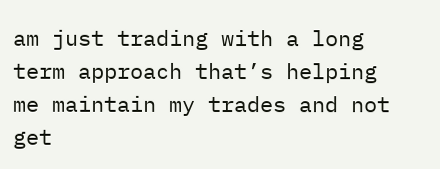am just trading with a long term approach that’s helping me maintain my trades and not get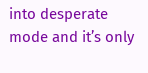into desperate mode and it’s only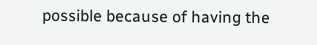possible because of having the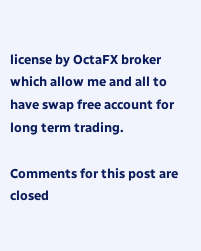license by OctaFX broker which allow me and all to have swap free account for long term trading.

Comments for this post are closed